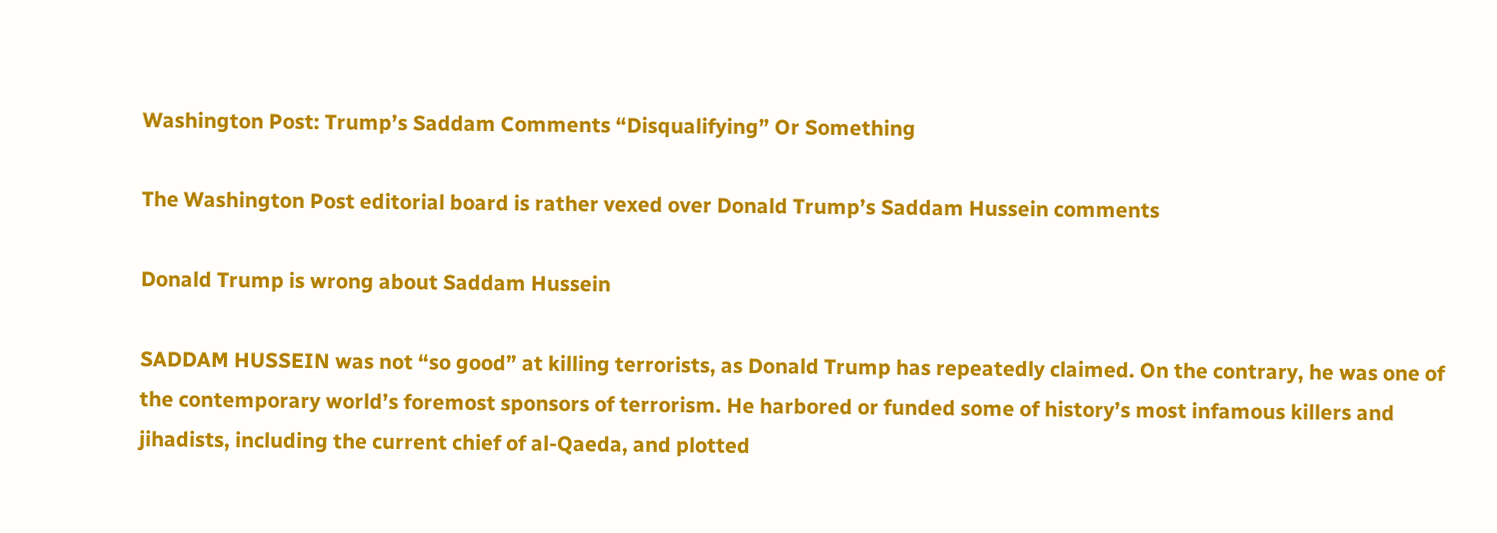Washington Post: Trump’s Saddam Comments “Disqualifying” Or Something

The Washington Post editorial board is rather vexed over Donald Trump’s Saddam Hussein comments

Donald Trump is wrong about Saddam Hussein

SADDAM HUSSEIN was not “so good” at killing terrorists, as Donald Trump has repeatedly claimed. On the contrary, he was one of the contemporary world’s foremost sponsors of terrorism. He harbored or funded some of history’s most infamous killers and jihadists, including the current chief of al-Qaeda, and plotted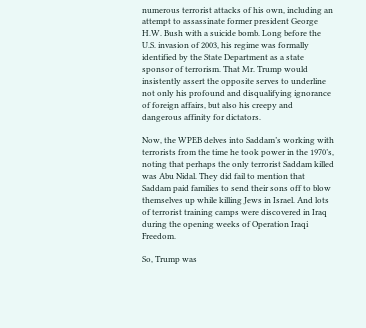numerous terrorist attacks of his own, including an attempt to assassinate former president George H.W. Bush with a suicide bomb. Long before the U.S. invasion of 2003, his regime was formally identified by the State Department as a state sponsor of terrorism. That Mr. Trump would insistently assert the opposite serves to underline not only his profound and disqualifying ignorance of foreign affairs, but also his creepy and dangerous affinity for dictators.

Now, the WPEB delves into Saddam’s working with terrorists from the time he took power in the 1970’s, noting that perhaps the only terrorist Saddam killed was Abu Nidal. They did fail to mention that Saddam paid families to send their sons off to blow themselves up while killing Jews in Israel. And lots of terrorist training camps were discovered in Iraq during the opening weeks of Operation Iraqi Freedom.

So, Trump was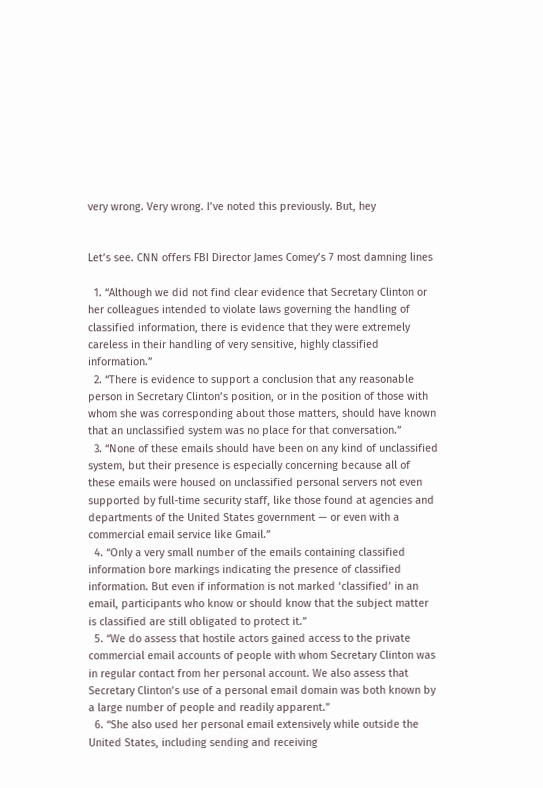very wrong. Very wrong. I’ve noted this previously. But, hey


Let’s see. CNN offers FBI Director James Comey’s 7 most damning lines

  1. “Although we did not find clear evidence that Secretary Clinton or her colleagues intended to violate laws governing the handling of classified information, there is evidence that they were extremely careless in their handling of very sensitive, highly classified information.”
  2. “There is evidence to support a conclusion that any reasonable person in Secretary Clinton’s position, or in the position of those with whom she was corresponding about those matters, should have known that an unclassified system was no place for that conversation.”
  3. “None of these emails should have been on any kind of unclassified system, but their presence is especially concerning because all of these emails were housed on unclassified personal servers not even supported by full-time security staff, like those found at agencies and departments of the United States government — or even with a commercial email service like Gmail.”
  4. “Only a very small number of the emails containing classified information bore markings indicating the presence of classified information. But even if information is not marked ‘classified’ in an email, participants who know or should know that the subject matter is classified are still obligated to protect it.”
  5. “We do assess that hostile actors gained access to the private commercial email accounts of people with whom Secretary Clinton was in regular contact from her personal account. We also assess that Secretary Clinton’s use of a personal email domain was both known by a large number of people and readily apparent.”
  6. “She also used her personal email extensively while outside the United States, including sending and receiving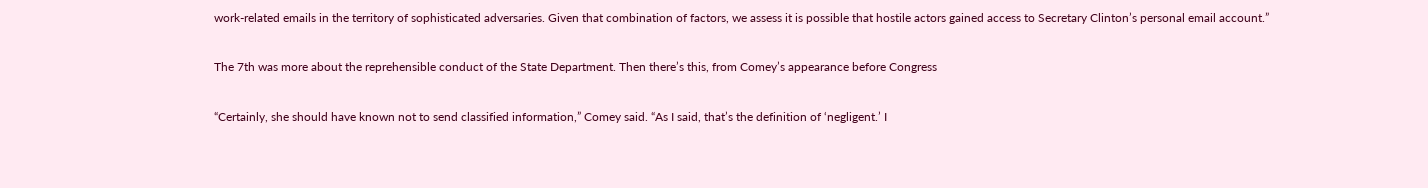work-related emails in the territory of sophisticated adversaries. Given that combination of factors, we assess it is possible that hostile actors gained access to Secretary Clinton’s personal email account.”

The 7th was more about the reprehensible conduct of the State Department. Then there’s this, from Comey’s appearance before Congress

“Certainly, she should have known not to send classified information,” Comey said. “As I said, that’s the definition of ‘negligent.’ I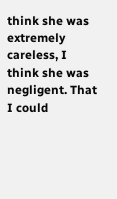think she was extremely careless, I think she was negligent. That I could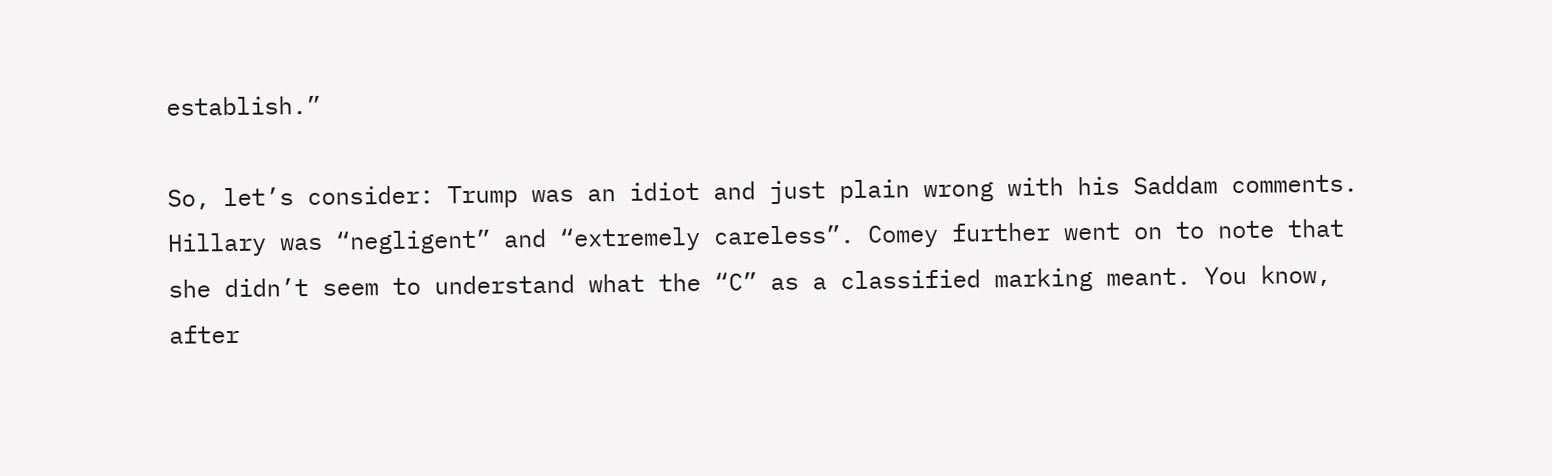establish.”

So, let’s consider: Trump was an idiot and just plain wrong with his Saddam comments. Hillary was “negligent” and “extremely careless”. Comey further went on to note that she didn’t seem to understand what the “C” as a classified marking meant. You know, after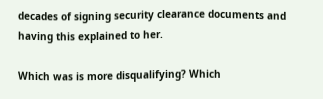decades of signing security clearance documents and having this explained to her.

Which was is more disqualifying? Which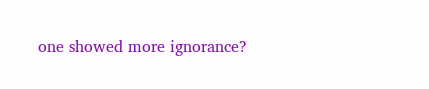one showed more ignorance?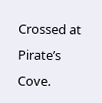Crossed at Pirate’s Cove.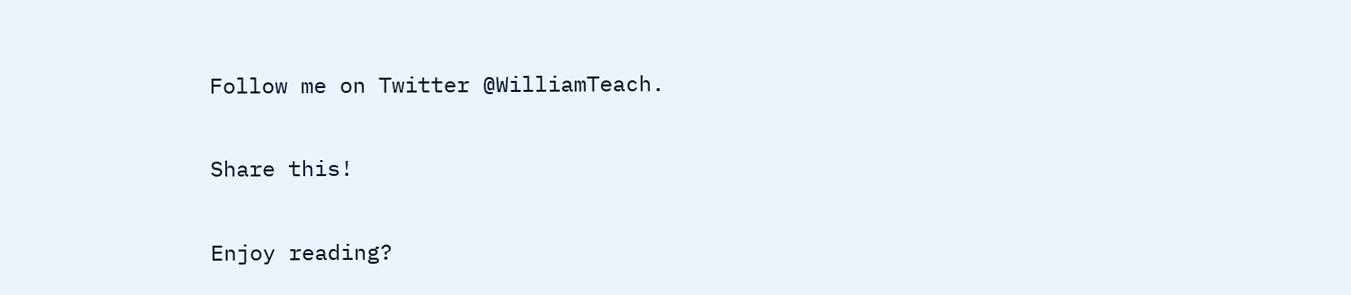Follow me on Twitter @WilliamTeach.

Share this!

Enjoy reading?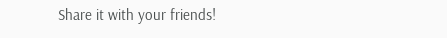Share it with your friends!